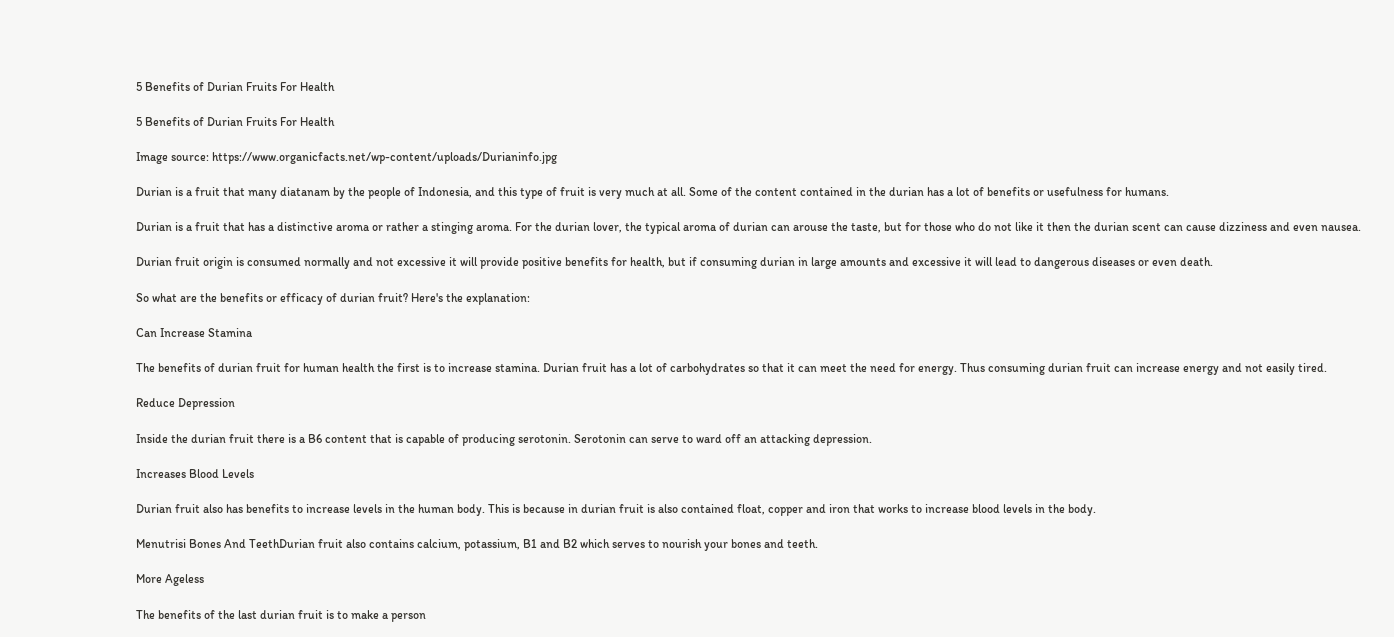5 Benefits of Durian Fruits For Health

5 Benefits of Durian Fruits For Health

Image source: https://www.organicfacts.net/wp-content/uploads/Durianinfo.jpg

Durian is a fruit that many diatanam by the people of Indonesia, and this type of fruit is very much at all. Some of the content contained in the durian has a lot of benefits or usefulness for humans.

Durian is a fruit that has a distinctive aroma or rather a stinging aroma. For the durian lover, the typical aroma of durian can arouse the taste, but for those who do not like it then the durian scent can cause dizziness and even nausea.

Durian fruit origin is consumed normally and not excessive it will provide positive benefits for health, but if consuming durian in large amounts and excessive it will lead to dangerous diseases or even death.

So what are the benefits or efficacy of durian fruit? Here's the explanation:

Can Increase Stamina

The benefits of durian fruit for human health the first is to increase stamina. Durian fruit has a lot of carbohydrates so that it can meet the need for energy. Thus consuming durian fruit can increase energy and not easily tired.

Reduce Depression

Inside the durian fruit there is a B6 content that is capable of producing serotonin. Serotonin can serve to ward off an attacking depression.

Increases Blood Levels

Durian fruit also has benefits to increase levels in the human body. This is because in durian fruit is also contained float, copper and iron that works to increase blood levels in the body.

Menutrisi Bones And TeethDurian fruit also contains calcium, potassium, B1 and B2 which serves to nourish your bones and teeth.

More Ageless

The benefits of the last durian fruit is to make a person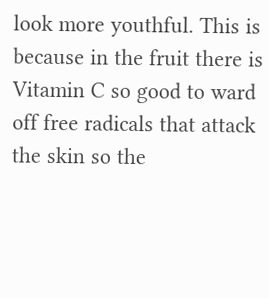look more youthful. This is because in the fruit there is Vitamin C so good to ward off free radicals that attack the skin so the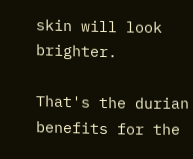skin will look brighter.

That's the durian benefits for the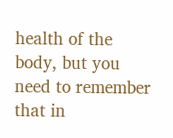health of the body, but you need to remember that in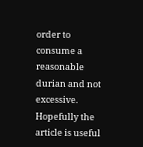order to consume a reasonable durian and not excessive. Hopefully the article is useful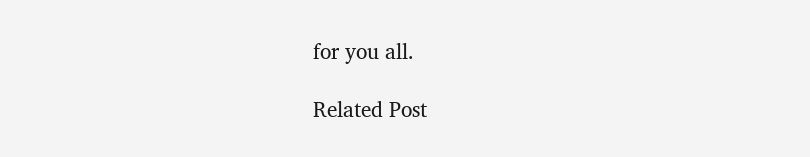for you all.

Related Post